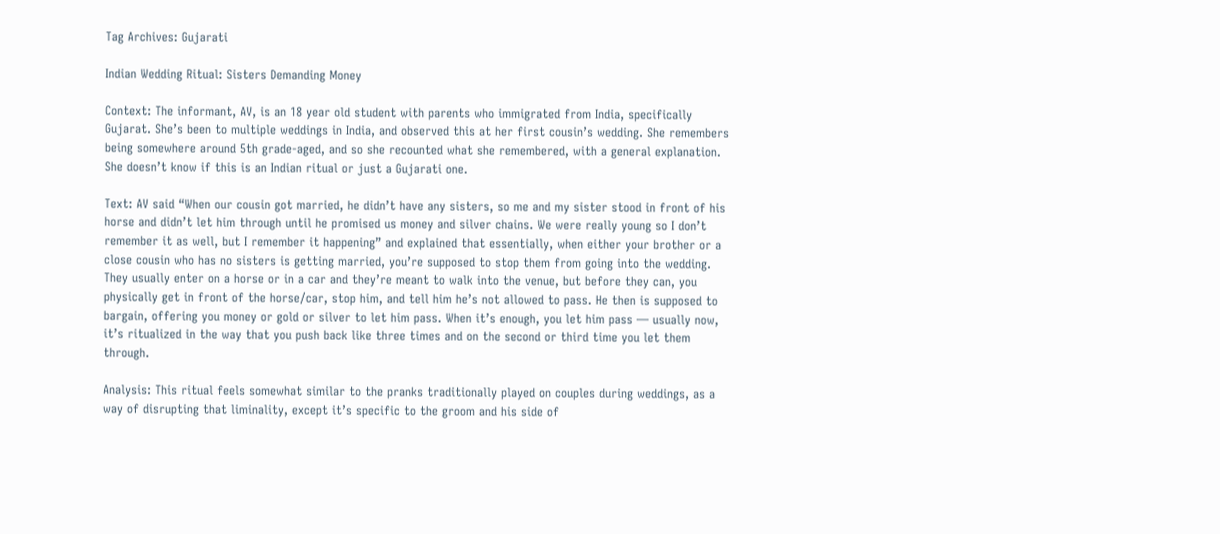Tag Archives: Gujarati

Indian Wedding Ritual: Sisters Demanding Money

Context: The informant, AV, is an 18 year old student with parents who immigrated from India, specifically Gujarat. She’s been to multiple weddings in India, and observed this at her first cousin’s wedding. She remembers being somewhere around 5th grade-aged, and so she recounted what she remembered, with a general explanation. She doesn’t know if this is an Indian ritual or just a Gujarati one.

Text: AV said “When our cousin got married, he didn’t have any sisters, so me and my sister stood in front of his horse and didn’t let him through until he promised us money and silver chains. We were really young so I don’t remember it as well, but I remember it happening” and explained that essentially, when either your brother or a close cousin who has no sisters is getting married, you’re supposed to stop them from going into the wedding. They usually enter on a horse or in a car and they’re meant to walk into the venue, but before they can, you physically get in front of the horse/car, stop him, and tell him he’s not allowed to pass. He then is supposed to bargain, offering you money or gold or silver to let him pass. When it’s enough, you let him pass — usually now, it’s ritualized in the way that you push back like three times and on the second or third time you let them through.

Analysis: This ritual feels somewhat similar to the pranks traditionally played on couples during weddings, as a way of disrupting that liminality, except it’s specific to the groom and his side of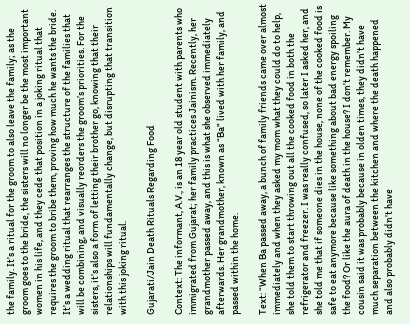the family. It’s a ritual for the groom to also leave the family; as the groom goes to the bride, the sisters will no longer be the most important women in his life, and they cede that position in a joking ritual that requires the groom to bribe them, proving how much he wants the bride. It’s a wedding ritual that rearranges the structure of the families that will be combining, and visually reorders the groom’s priorities. For the sisters, it’s also a form of letting their brother go, knowing that their relationships will fundamentally change, but disrupting that transition with this joking ritual.

Gujarati/Jain Death Rituals Regarding Food

Context: The informant, A.V., is an 18 year old student with parents who immigrated from Gujarat; her family practices Jainism. Recently, her grandmother passed away, and this is what she observed immediately afterwards. Her grandmother, known as “Ba” lived with her family, and passed within the home.

Text: “When Ba passed away, a bunch of family friends came over almost immediately and when they asked my mom what they could do to help, she told them to start throwing out all the cooked food in both the refrigerator and freezer. I was really confused, so later I asked her, and she told me that if someone dies in the house, none of the cooked food is safe to eat anymore because like something about bad energy spoiling the food? Or like the aura of death in the house? I don’t remember. My cousin said it was probably because in olden times, they didn’t have much separation between the kitchen and where the death happened and also probably didn’t have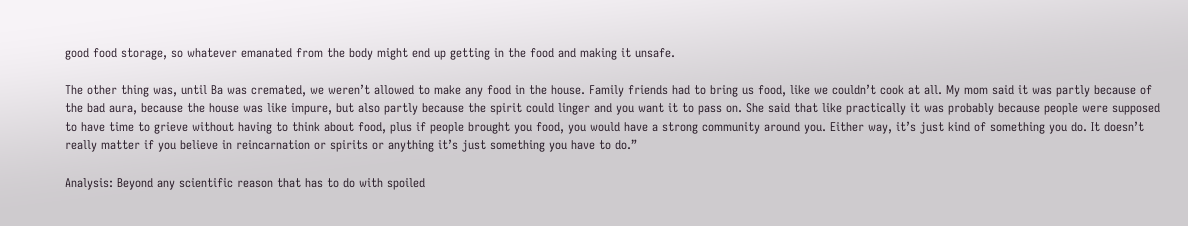good food storage, so whatever emanated from the body might end up getting in the food and making it unsafe.

The other thing was, until Ba was cremated, we weren’t allowed to make any food in the house. Family friends had to bring us food, like we couldn’t cook at all. My mom said it was partly because of the bad aura, because the house was like impure, but also partly because the spirit could linger and you want it to pass on. She said that like practically it was probably because people were supposed to have time to grieve without having to think about food, plus if people brought you food, you would have a strong community around you. Either way, it’s just kind of something you do. It doesn’t really matter if you believe in reincarnation or spirits or anything it’s just something you have to do.”

Analysis: Beyond any scientific reason that has to do with spoiled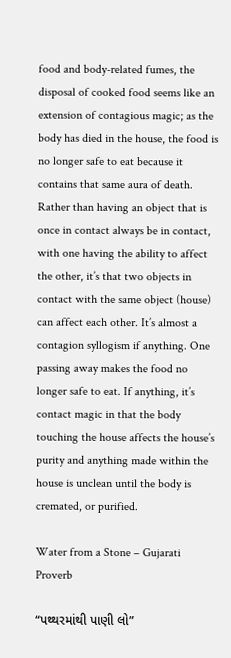food and body-related fumes, the disposal of cooked food seems like an extension of contagious magic; as the body has died in the house, the food is no longer safe to eat because it contains that same aura of death. Rather than having an object that is once in contact always be in contact, with one having the ability to affect the other, it’s that two objects in contact with the same object (house) can affect each other. It’s almost a contagion syllogism if anything. One passing away makes the food no longer safe to eat. If anything, it’s contact magic in that the body touching the house affects the house’s purity and anything made within the house is unclean until the body is cremated, or purified.

Water from a Stone – Gujarati Proverb

“પથ્થરમાંથી પાણી લો”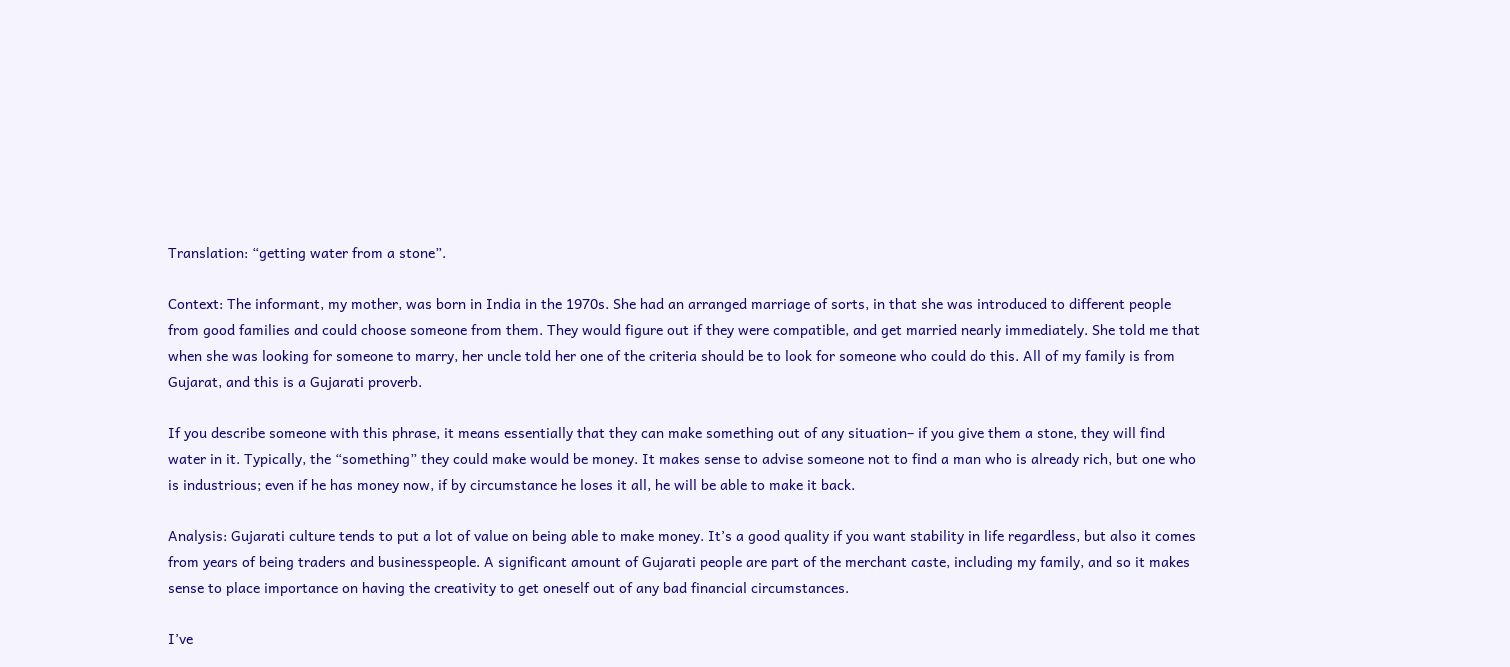Translation: “getting water from a stone”.

Context: The informant, my mother, was born in India in the 1970s. She had an arranged marriage of sorts, in that she was introduced to different people from good families and could choose someone from them. They would figure out if they were compatible, and get married nearly immediately. She told me that when she was looking for someone to marry, her uncle told her one of the criteria should be to look for someone who could do this. All of my family is from Gujarat, and this is a Gujarati proverb.

If you describe someone with this phrase, it means essentially that they can make something out of any situation– if you give them a stone, they will find water in it. Typically, the “something” they could make would be money. It makes sense to advise someone not to find a man who is already rich, but one who is industrious; even if he has money now, if by circumstance he loses it all, he will be able to make it back.

Analysis: Gujarati culture tends to put a lot of value on being able to make money. It’s a good quality if you want stability in life regardless, but also it comes from years of being traders and businesspeople. A significant amount of Gujarati people are part of the merchant caste, including my family, and so it makes sense to place importance on having the creativity to get oneself out of any bad financial circumstances.

I’ve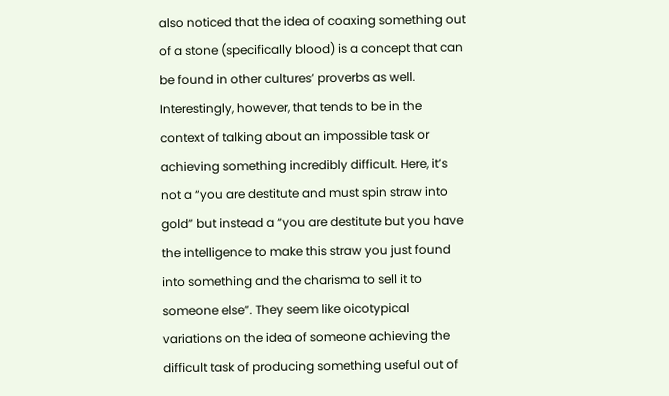also noticed that the idea of coaxing something out of a stone (specifically blood) is a concept that can be found in other cultures’ proverbs as well. Interestingly, however, that tends to be in the context of talking about an impossible task or achieving something incredibly difficult. Here, it’s not a “you are destitute and must spin straw into gold” but instead a “you are destitute but you have the intelligence to make this straw you just found into something and the charisma to sell it to someone else”. They seem like oicotypical variations on the idea of someone achieving the difficult task of producing something useful out of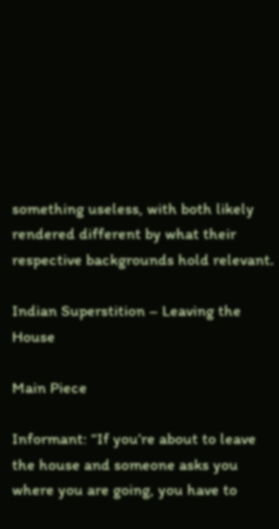something useless, with both likely rendered different by what their respective backgrounds hold relevant.

Indian Superstition – Leaving the House

Main Piece

Informant: “If you’re about to leave the house and someone asks you where you are going, you have to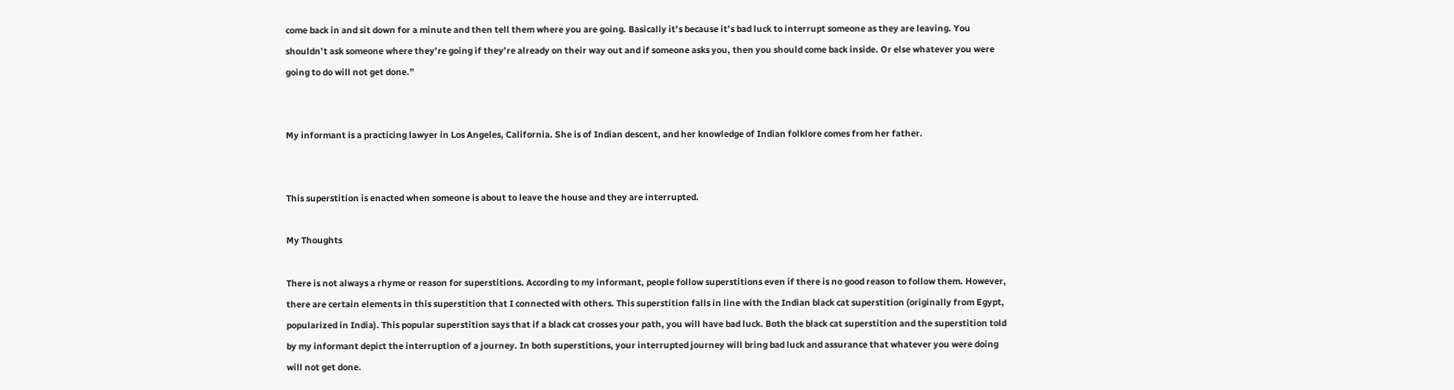come back in and sit down for a minute and then tell them where you are going. Basically it’s because it’s bad luck to interrupt someone as they are leaving. You shouldn’t ask someone where they’re going if they’re already on their way out and if someone asks you, then you should come back inside. Or else whatever you were going to do will not get done.”


My informant is a practicing lawyer in Los Angeles, California. She is of Indian descent, and her knowledge of Indian folklore comes from her father.


This superstition is enacted when someone is about to leave the house and they are interrupted.

My Thoughts

There is not always a rhyme or reason for superstitions. According to my informant, people follow superstitions even if there is no good reason to follow them. However, there are certain elements in this superstition that I connected with others. This superstition falls in line with the Indian black cat superstition (originally from Egypt, popularized in India). This popular superstition says that if a black cat crosses your path, you will have bad luck. Both the black cat superstition and the superstition told by my informant depict the interruption of a journey. In both superstitions, your interrupted journey will bring bad luck and assurance that whatever you were doing will not get done.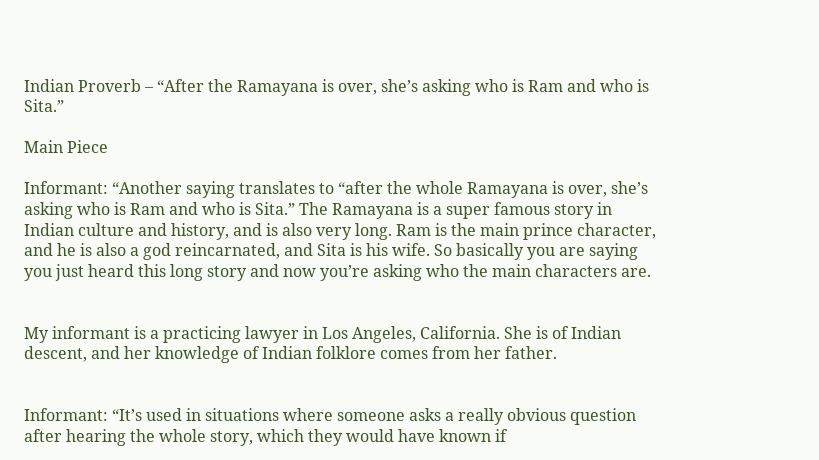Indian Proverb – “After the Ramayana is over, she’s asking who is Ram and who is Sita.”

Main Piece

Informant: “Another saying translates to “after the whole Ramayana is over, she’s asking who is Ram and who is Sita.” The Ramayana is a super famous story in Indian culture and history, and is also very long. Ram is the main prince character, and he is also a god reincarnated, and Sita is his wife. So basically you are saying you just heard this long story and now you’re asking who the main characters are.


My informant is a practicing lawyer in Los Angeles, California. She is of Indian descent, and her knowledge of Indian folklore comes from her father.


Informant: “It’s used in situations where someone asks a really obvious question after hearing the whole story, which they would have known if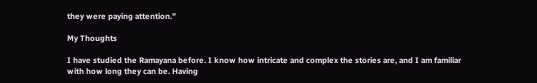they were paying attention.”

My Thoughts

I have studied the Ramayana before. I know how intricate and complex the stories are, and I am familiar with how long they can be. Having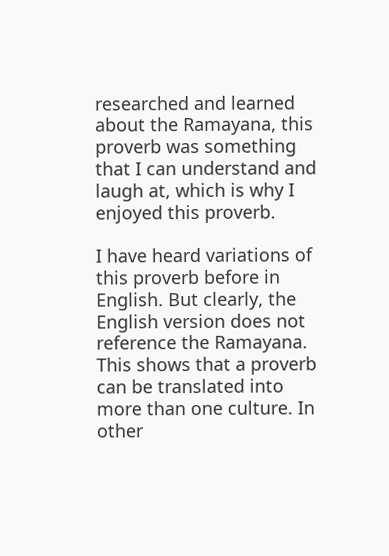researched and learned about the Ramayana, this proverb was something that I can understand and laugh at, which is why I enjoyed this proverb.

I have heard variations of this proverb before in English. But clearly, the English version does not reference the Ramayana. This shows that a proverb can be translated into more than one culture. In other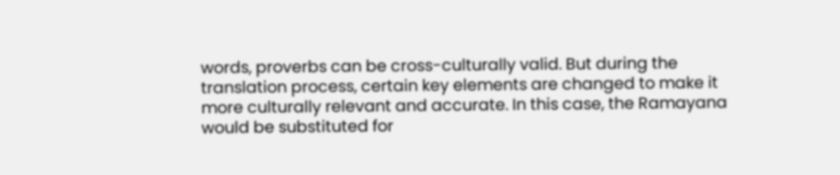words, proverbs can be cross-culturally valid. But during the translation process, certain key elements are changed to make it more culturally relevant and accurate. In this case, the Ramayana would be substituted for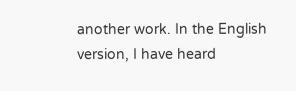another work. In the English version, I have heard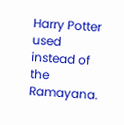Harry Potter used instead of the Ramayana.